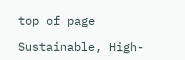top of page

Sustainable, High-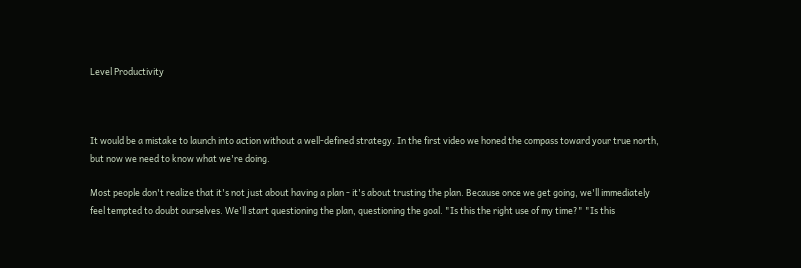Level Productivity



It would be a mistake to launch into action without a well-defined strategy. In the first video we honed the compass toward your true north, but now we need to know what we're doing.

Most people don't realize that it's not just about having a plan - it's about trusting the plan. Because once we get going, we'll immediately feel tempted to doubt ourselves. We'll start questioning the plan, questioning the goal. "Is this the right use of my time?" "Is this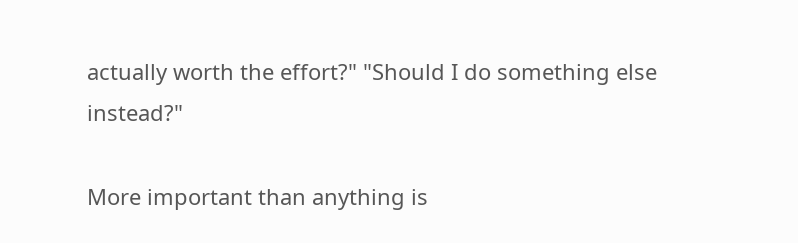actually worth the effort?" "Should I do something else instead?"

More important than anything is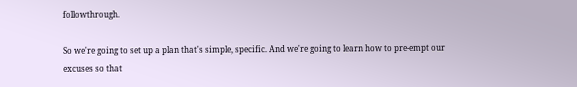followthrough.

So we're going to set up a plan that's simple, specific. And we're going to learn how to pre-empt our excuses so that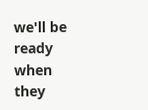we'll be ready when they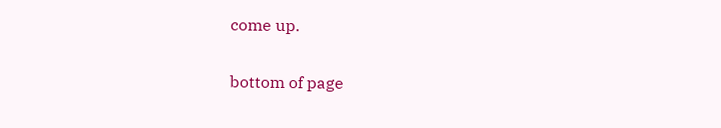come up.

bottom of page